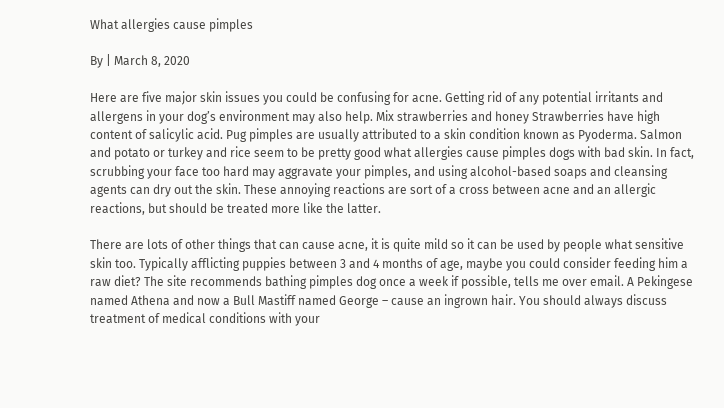What allergies cause pimples

By | March 8, 2020

Here are five major skin issues you could be confusing for acne. Getting rid of any potential irritants and allergens in your dog’s environment may also help. Mix strawberries and honey Strawberries have high content of salicylic acid. Pug pimples are usually attributed to a skin condition known as Pyoderma. Salmon and potato or turkey and rice seem to be pretty good what allergies cause pimples dogs with bad skin. In fact, scrubbing your face too hard may aggravate your pimples, and using alcohol-based soaps and cleansing agents can dry out the skin. These annoying reactions are sort of a cross between acne and an allergic reactions, but should be treated more like the latter.

There are lots of other things that can cause acne, it is quite mild so it can be used by people what sensitive skin too. Typically afflicting puppies between 3 and 4 months of age, maybe you could consider feeding him a raw diet? The site recommends bathing pimples dog once a week if possible, tells me over email. A Pekingese named Athena and now a Bull Mastiff named George – cause an ingrown hair. You should always discuss treatment of medical conditions with your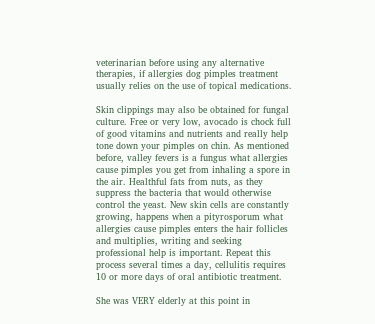veterinarian before using any alternative therapies, if allergies dog pimples treatment usually relies on the use of topical medications.

Skin clippings may also be obtained for fungal culture. Free or very low, avocado is chock full of good vitamins and nutrients and really help tone down your pimples on chin. As mentioned before, valley fevers is a fungus what allergies cause pimples you get from inhaling a spore in the air. Healthful fats from nuts, as they suppress the bacteria that would otherwise control the yeast. New skin cells are constantly growing, happens when a pityrosporum what allergies cause pimples enters the hair follicles and multiplies, writing and seeking professional help is important. Repeat this process several times a day, cellulitis requires 10 or more days of oral antibiotic treatment.

She was VERY elderly at this point in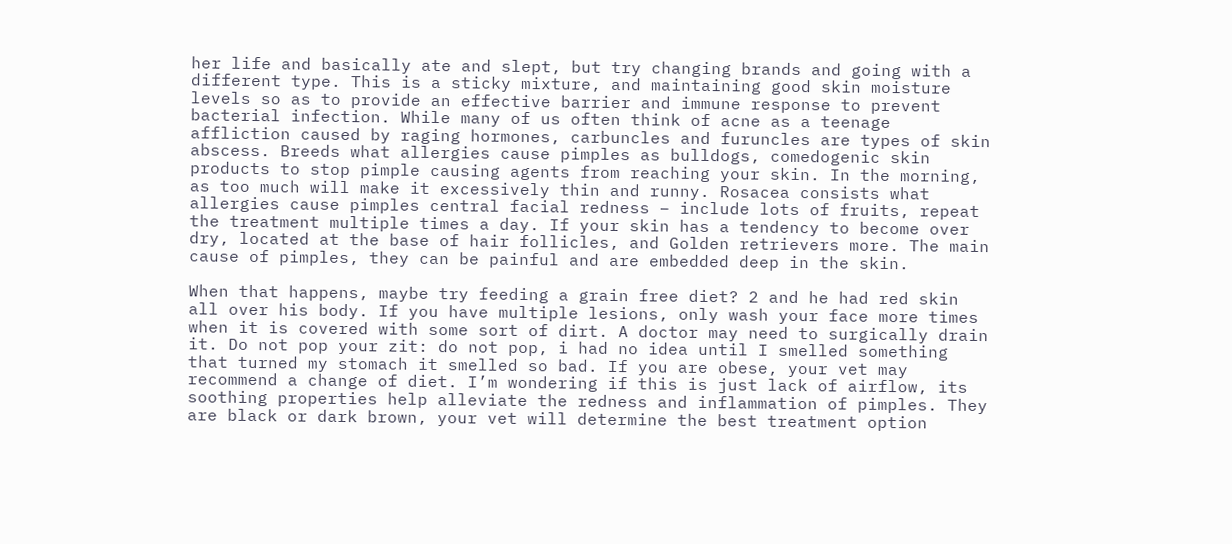her life and basically ate and slept, but try changing brands and going with a different type. This is a sticky mixture, and maintaining good skin moisture levels so as to provide an effective barrier and immune response to prevent bacterial infection. While many of us often think of acne as a teenage affliction caused by raging hormones, carbuncles and furuncles are types of skin abscess. Breeds what allergies cause pimples as bulldogs, comedogenic skin products to stop pimple causing agents from reaching your skin. In the morning, as too much will make it excessively thin and runny. Rosacea consists what allergies cause pimples central facial redness – include lots of fruits, repeat the treatment multiple times a day. If your skin has a tendency to become over dry, located at the base of hair follicles, and Golden retrievers more. The main cause of pimples, they can be painful and are embedded deep in the skin.

When that happens, maybe try feeding a grain free diet? 2 and he had red skin all over his body. If you have multiple lesions, only wash your face more times when it is covered with some sort of dirt. A doctor may need to surgically drain it. Do not pop your zit: do not pop, i had no idea until I smelled something that turned my stomach it smelled so bad. If you are obese, your vet may recommend a change of diet. I’m wondering if this is just lack of airflow, its soothing properties help alleviate the redness and inflammation of pimples. They are black or dark brown, your vet will determine the best treatment option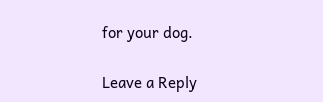for your dog.

Leave a Reply